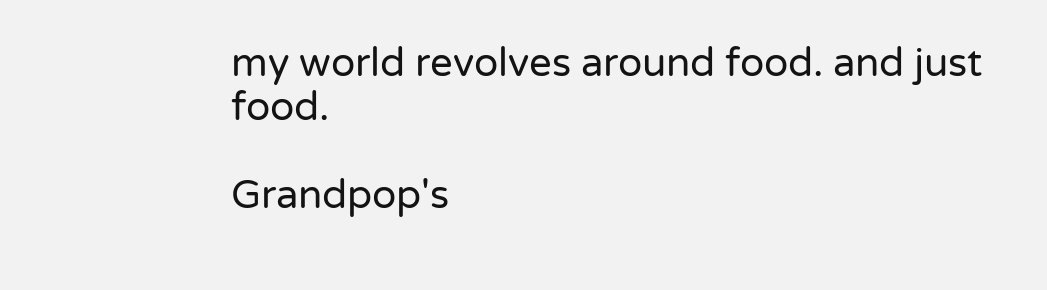my world revolves around food. and just food.

Grandpop's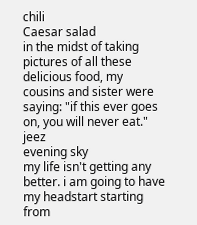chili
Caesar salad
in the midst of taking pictures of all these delicious food, my cousins and sister were saying: "if this ever goes on, you will never eat." jeez
evening sky
my life isn't getting any better. i am going to have my headstart starting from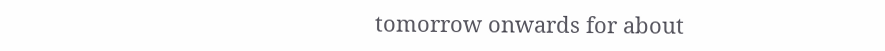tomorrow onwards for about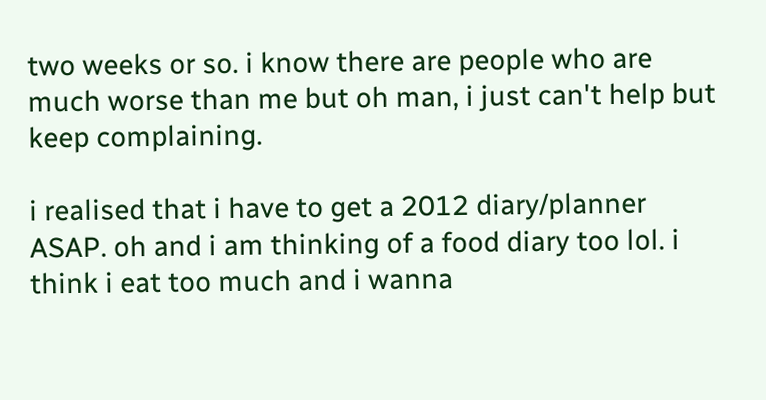two weeks or so. i know there are people who are much worse than me but oh man, i just can't help but keep complaining.

i realised that i have to get a 2012 diary/planner ASAP. oh and i am thinking of a food diary too lol. i think i eat too much and i wanna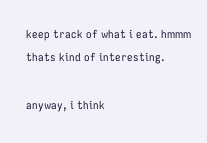keep track of what i eat. hmmm thats kind of interesting.

anyway, i think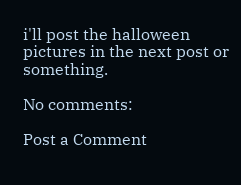i'll post the halloween pictures in the next post or something.

No comments:

Post a Comment